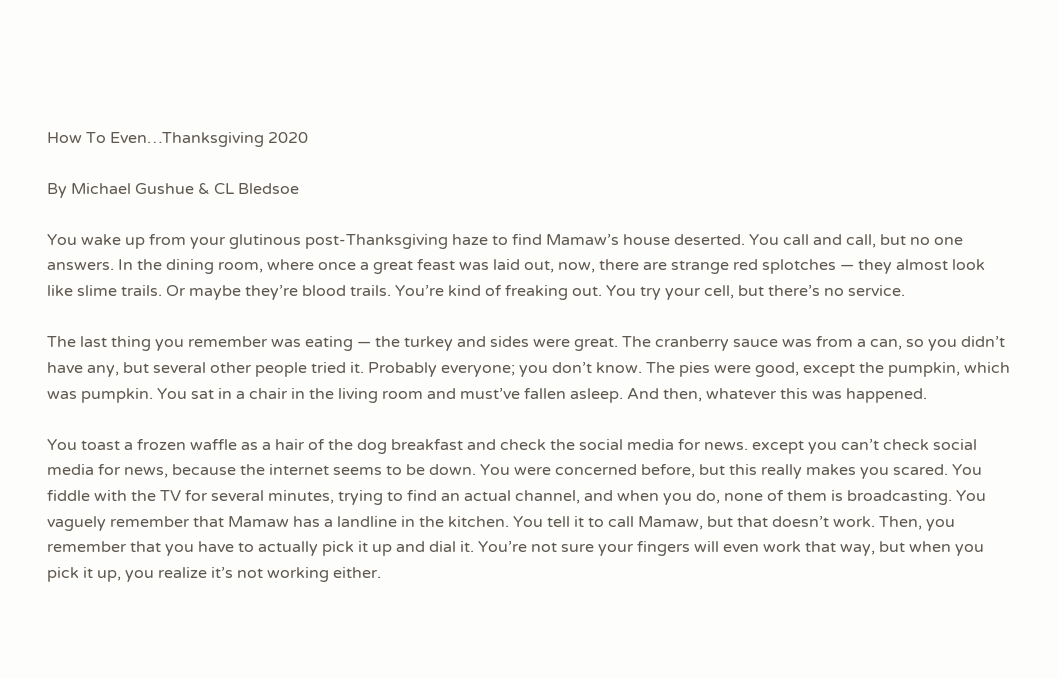How To Even…Thanksgiving 2020

By Michael Gushue & CL Bledsoe

You wake up from your glutinous post-Thanksgiving haze to find Mamaw’s house deserted. You call and call, but no one answers. In the dining room, where once a great feast was laid out, now, there are strange red splotches — they almost look like slime trails. Or maybe they’re blood trails. You’re kind of freaking out. You try your cell, but there’s no service.

The last thing you remember was eating — the turkey and sides were great. The cranberry sauce was from a can, so you didn’t have any, but several other people tried it. Probably everyone; you don’t know. The pies were good, except the pumpkin, which was pumpkin. You sat in a chair in the living room and must’ve fallen asleep. And then, whatever this was happened.

You toast a frozen waffle as a hair of the dog breakfast and check the social media for news. except you can’t check social media for news, because the internet seems to be down. You were concerned before, but this really makes you scared. You fiddle with the TV for several minutes, trying to find an actual channel, and when you do, none of them is broadcasting. You vaguely remember that Mamaw has a landline in the kitchen. You tell it to call Mamaw, but that doesn’t work. Then, you remember that you have to actually pick it up and dial it. You’re not sure your fingers will even work that way, but when you pick it up, you realize it’s not working either.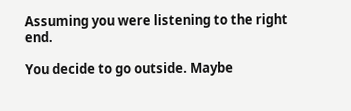Assuming you were listening to the right end.

You decide to go outside. Maybe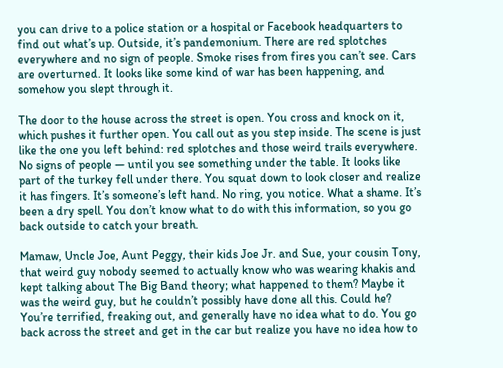you can drive to a police station or a hospital or Facebook headquarters to find out what’s up. Outside, it’s pandemonium. There are red splotches everywhere and no sign of people. Smoke rises from fires you can’t see. Cars are overturned. It looks like some kind of war has been happening, and somehow you slept through it.

The door to the house across the street is open. You cross and knock on it, which pushes it further open. You call out as you step inside. The scene is just like the one you left behind: red splotches and those weird trails everywhere. No signs of people — until you see something under the table. It looks like part of the turkey fell under there. You squat down to look closer and realize it has fingers. It’s someone’s left hand. No ring, you notice. What a shame. It’s been a dry spell. You don’t know what to do with this information, so you go back outside to catch your breath.

Mamaw, Uncle Joe, Aunt Peggy, their kids Joe Jr. and Sue, your cousin Tony, that weird guy nobody seemed to actually know who was wearing khakis and kept talking about The Big Band theory; what happened to them? Maybe it was the weird guy, but he couldn’t possibly have done all this. Could he? You’re terrified, freaking out, and generally have no idea what to do. You go back across the street and get in the car but realize you have no idea how to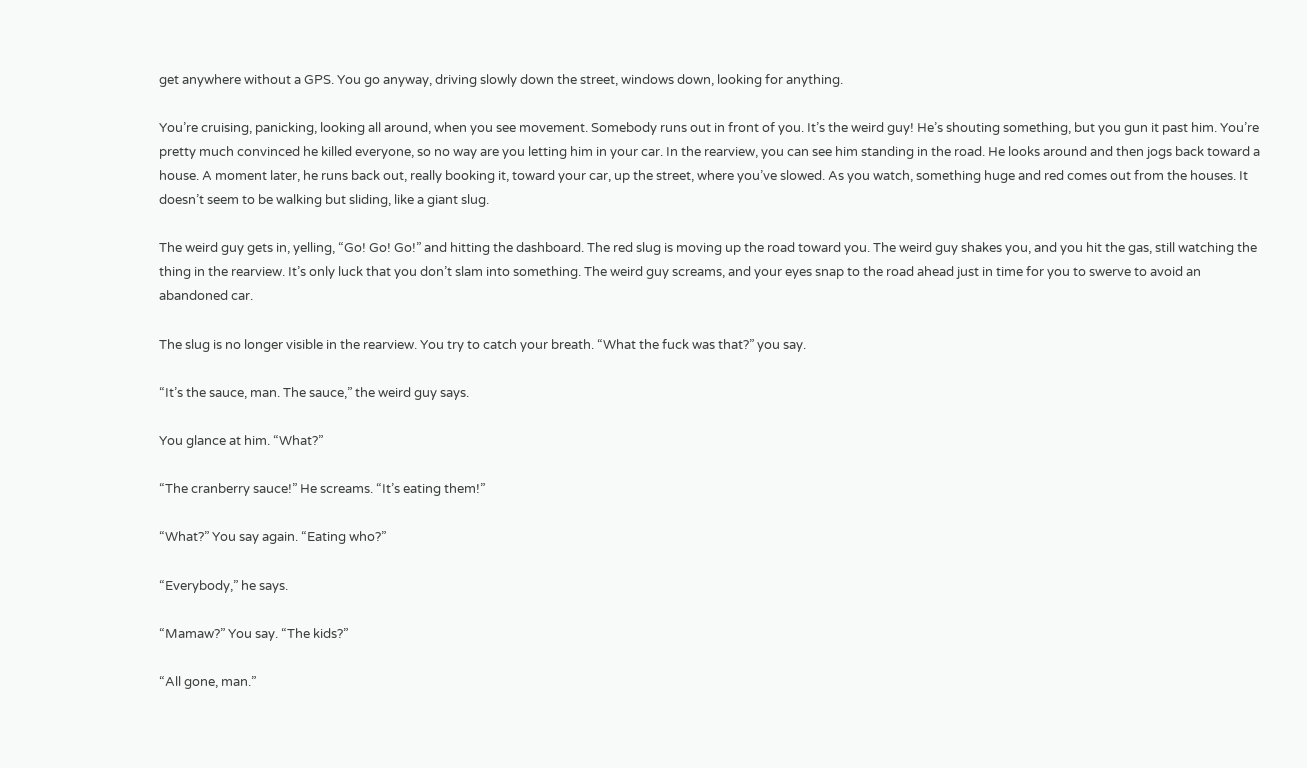get anywhere without a GPS. You go anyway, driving slowly down the street, windows down, looking for anything.

You’re cruising, panicking, looking all around, when you see movement. Somebody runs out in front of you. It’s the weird guy! He’s shouting something, but you gun it past him. You’re pretty much convinced he killed everyone, so no way are you letting him in your car. In the rearview, you can see him standing in the road. He looks around and then jogs back toward a house. A moment later, he runs back out, really booking it, toward your car, up the street, where you’ve slowed. As you watch, something huge and red comes out from the houses. It doesn’t seem to be walking but sliding, like a giant slug.

The weird guy gets in, yelling, “Go! Go! Go!” and hitting the dashboard. The red slug is moving up the road toward you. The weird guy shakes you, and you hit the gas, still watching the thing in the rearview. It’s only luck that you don’t slam into something. The weird guy screams, and your eyes snap to the road ahead just in time for you to swerve to avoid an abandoned car.

The slug is no longer visible in the rearview. You try to catch your breath. “What the fuck was that?” you say.

“It’s the sauce, man. The sauce,” the weird guy says.

You glance at him. “What?”

“The cranberry sauce!” He screams. “It’s eating them!”

“What?” You say again. “Eating who?”

“Everybody,” he says.

“Mamaw?” You say. “The kids?”

“All gone, man.”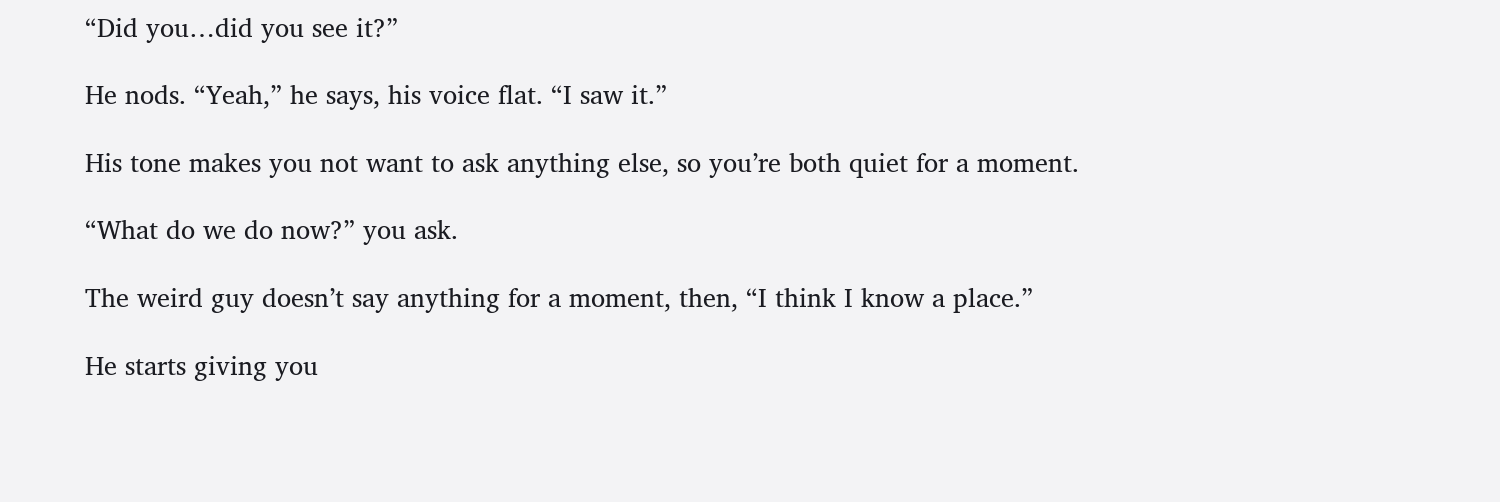“Did you…did you see it?”

He nods. “Yeah,” he says, his voice flat. “I saw it.”

His tone makes you not want to ask anything else, so you’re both quiet for a moment.

“What do we do now?” you ask.

The weird guy doesn’t say anything for a moment, then, “I think I know a place.”

He starts giving you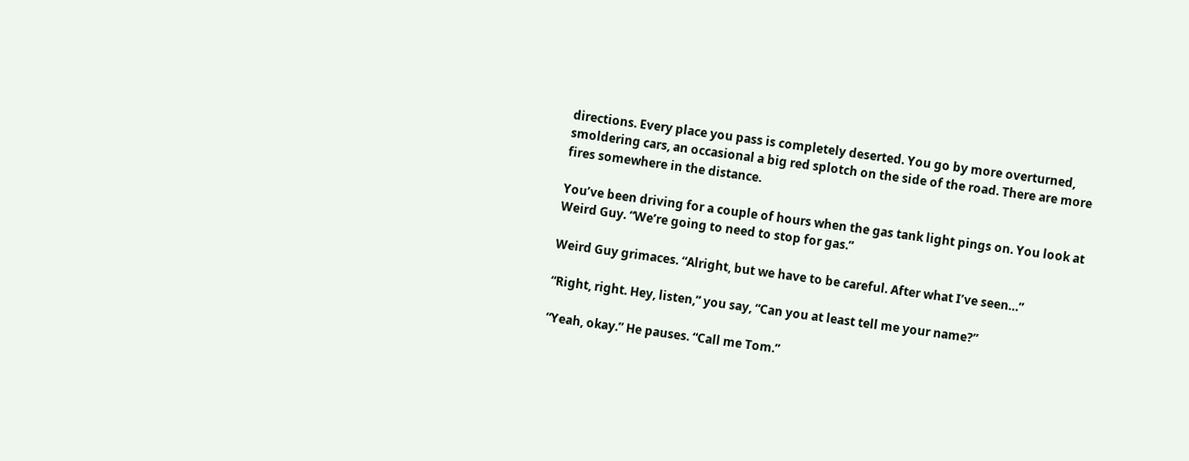directions. Every place you pass is completely deserted. You go by more overturned, smoldering cars, an occasional a big red splotch on the side of the road. There are more fires somewhere in the distance.

You’ve been driving for a couple of hours when the gas tank light pings on. You look at Weird Guy. “We’re going to need to stop for gas.”

Weird Guy grimaces. “Alright, but we have to be careful. After what I’ve seen…”

“Right, right. Hey, listen,” you say, “Can you at least tell me your name?”

“Yeah, okay.” He pauses. “Call me Tom.”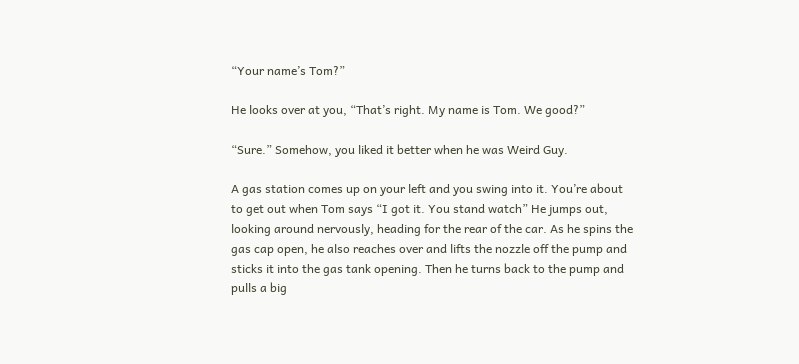“Your name’s Tom?”

He looks over at you, “That’s right. My name is Tom. We good?”

“Sure.” Somehow, you liked it better when he was Weird Guy.

A gas station comes up on your left and you swing into it. You’re about to get out when Tom says “I got it. You stand watch” He jumps out, looking around nervously, heading for the rear of the car. As he spins the gas cap open, he also reaches over and lifts the nozzle off the pump and sticks it into the gas tank opening. Then he turns back to the pump and pulls a big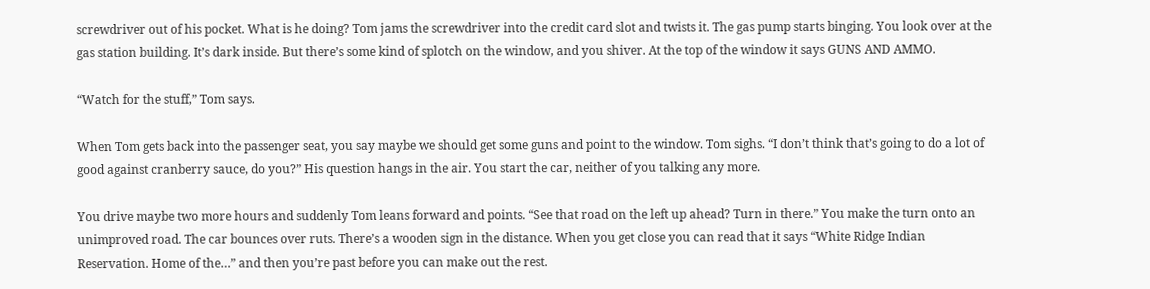screwdriver out of his pocket. What is he doing? Tom jams the screwdriver into the credit card slot and twists it. The gas pump starts binging. You look over at the gas station building. It’s dark inside. But there’s some kind of splotch on the window, and you shiver. At the top of the window it says GUNS AND AMMO.

“Watch for the stuff,” Tom says.

When Tom gets back into the passenger seat, you say maybe we should get some guns and point to the window. Tom sighs. “I don’t think that’s going to do a lot of good against cranberry sauce, do you?” His question hangs in the air. You start the car, neither of you talking any more.

You drive maybe two more hours and suddenly Tom leans forward and points. “See that road on the left up ahead? Turn in there.” You make the turn onto an unimproved road. The car bounces over ruts. There’s a wooden sign in the distance. When you get close you can read that it says “White Ridge Indian Reservation. Home of the…” and then you’re past before you can make out the rest.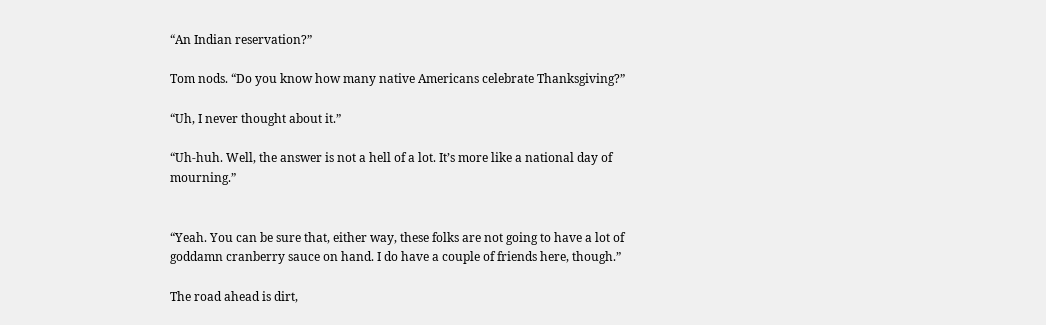“An Indian reservation?”

Tom nods. “Do you know how many native Americans celebrate Thanksgiving?”

“Uh, I never thought about it.”

“Uh-huh. Well, the answer is not a hell of a lot. It’s more like a national day of mourning.”


“Yeah. You can be sure that, either way, these folks are not going to have a lot of goddamn cranberry sauce on hand. I do have a couple of friends here, though.”

The road ahead is dirt,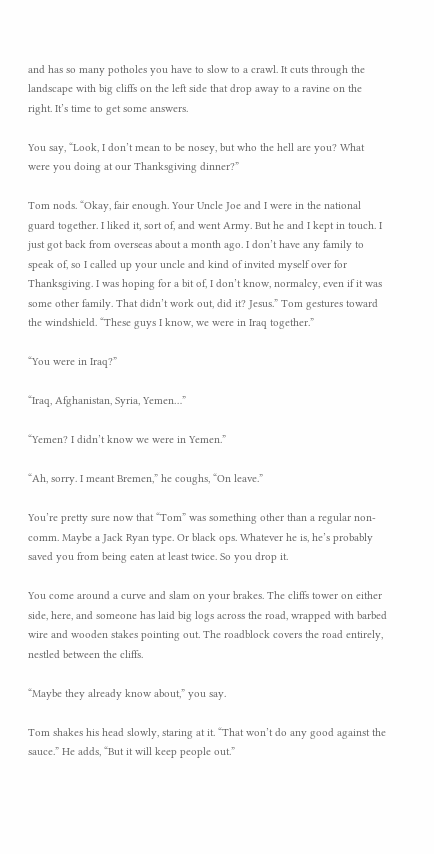and has so many potholes you have to slow to a crawl. It cuts through the landscape with big cliffs on the left side that drop away to a ravine on the right. It’s time to get some answers.

You say, “Look, I don’t mean to be nosey, but who the hell are you? What were you doing at our Thanksgiving dinner?”

Tom nods. “Okay, fair enough. Your Uncle Joe and I were in the national guard together. I liked it, sort of, and went Army. But he and I kept in touch. I just got back from overseas about a month ago. I don’t have any family to speak of, so I called up your uncle and kind of invited myself over for Thanksgiving. I was hoping for a bit of, I don’t know, normalcy, even if it was some other family. That didn’t work out, did it? Jesus.” Tom gestures toward the windshield. “These guys I know, we were in Iraq together.”

“You were in Iraq?”

“Iraq, Afghanistan, Syria, Yemen…”

“Yemen? I didn’t know we were in Yemen.”

“Ah, sorry. I meant Bremen,” he coughs, “On leave.”

You’re pretty sure now that “Tom” was something other than a regular non-comm. Maybe a Jack Ryan type. Or black ops. Whatever he is, he’s probably saved you from being eaten at least twice. So you drop it.

You come around a curve and slam on your brakes. The cliffs tower on either side, here, and someone has laid big logs across the road, wrapped with barbed wire and wooden stakes pointing out. The roadblock covers the road entirely, nestled between the cliffs.

“Maybe they already know about,” you say.

Tom shakes his head slowly, staring at it. “That won’t do any good against the sauce.” He adds, “But it will keep people out.”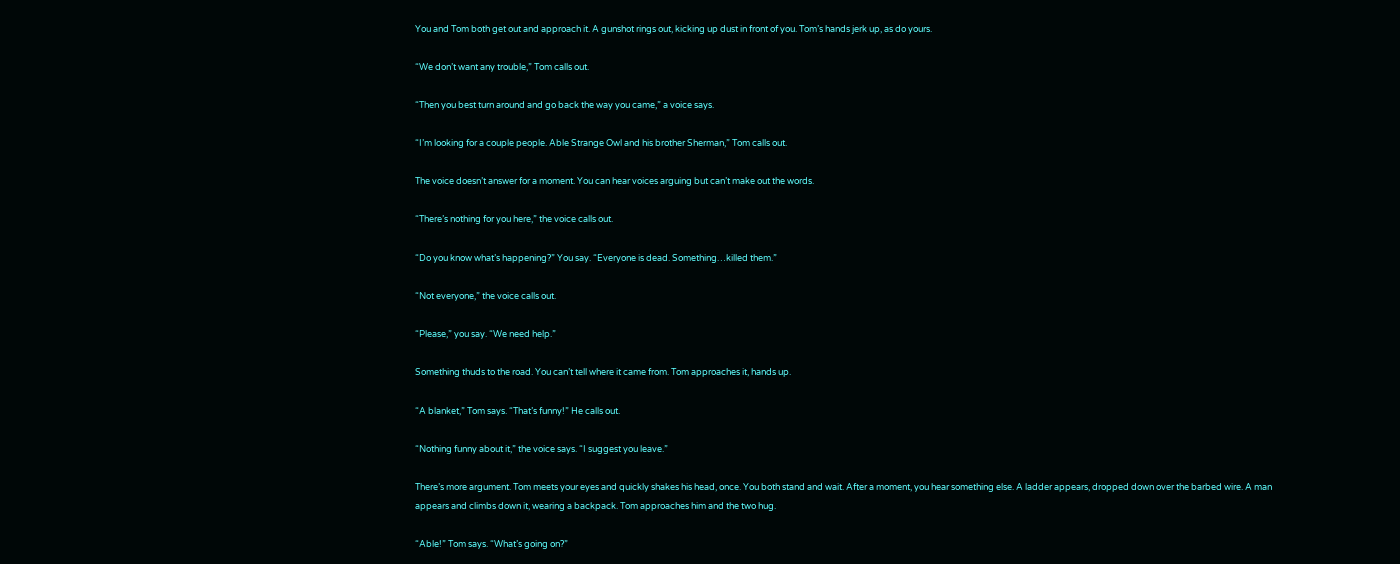You and Tom both get out and approach it. A gunshot rings out, kicking up dust in front of you. Tom’s hands jerk up, as do yours.

“We don’t want any trouble,” Tom calls out.

“Then you best turn around and go back the way you came,” a voice says.

“I’m looking for a couple people. Able Strange Owl and his brother Sherman,” Tom calls out.

The voice doesn’t answer for a moment. You can hear voices arguing but can’t make out the words.

“There’s nothing for you here,” the voice calls out.

“Do you know what’s happening?” You say. “Everyone is dead. Something…killed them.”

“Not everyone,” the voice calls out.

“Please,” you say. “We need help.”

Something thuds to the road. You can’t tell where it came from. Tom approaches it, hands up.

“A blanket,” Tom says. “That’s funny!” He calls out.

“Nothing funny about it,” the voice says. “I suggest you leave.”

There’s more argument. Tom meets your eyes and quickly shakes his head, once. You both stand and wait. After a moment, you hear something else. A ladder appears, dropped down over the barbed wire. A man appears and climbs down it, wearing a backpack. Tom approaches him and the two hug.

“Able!” Tom says. “What’s going on?”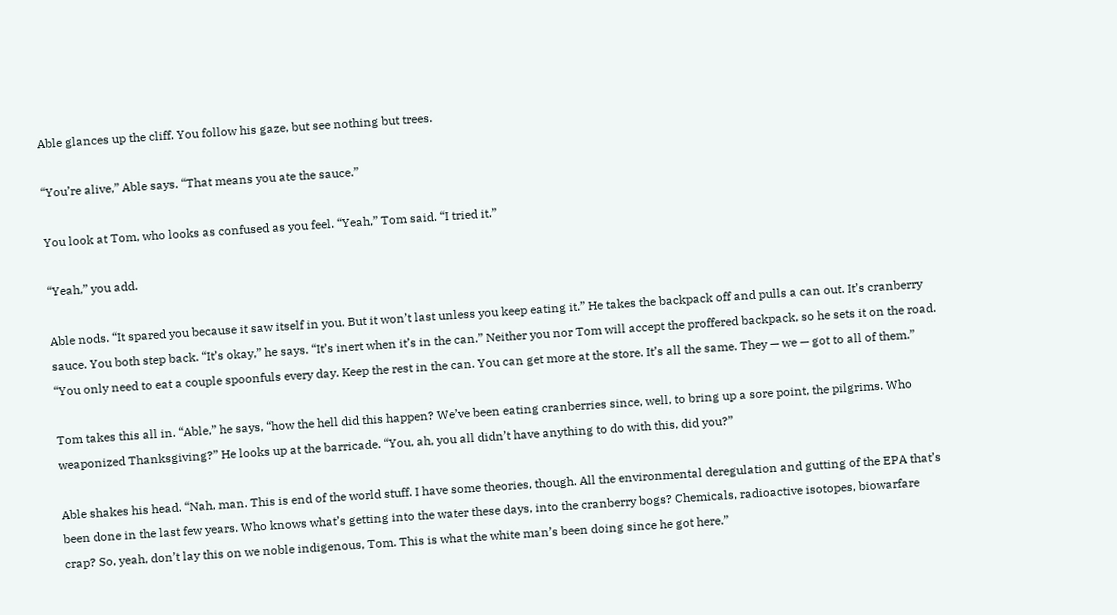Able glances up the cliff. You follow his gaze, but see nothing but trees.

“You’re alive,” Able says. “That means you ate the sauce.”

You look at Tom, who looks as confused as you feel. “Yeah,” Tom said. “I tried it.”

“Yeah,” you add.

Able nods. “It spared you because it saw itself in you. But it won’t last unless you keep eating it.” He takes the backpack off and pulls a can out. It’s cranberry sauce. You both step back. “It’s okay,” he says. “It’s inert when it’s in the can.” Neither you nor Tom will accept the proffered backpack, so he sets it on the road. “You only need to eat a couple spoonfuls every day. Keep the rest in the can. You can get more at the store. It’s all the same. They — we — got to all of them.”

Tom takes this all in. “Able,” he says, “how the hell did this happen? We’ve been eating cranberries since, well, to bring up a sore point, the pilgrims. Who weaponized Thanksgiving?” He looks up at the barricade. “You, ah, you all didn’t have anything to do with this, did you?”

Able shakes his head. “Nah, man. This is end of the world stuff. I have some theories, though. All the environmental deregulation and gutting of the EPA that’s been done in the last few years. Who knows what’s getting into the water these days, into the cranberry bogs? Chemicals, radioactive isotopes, biowarfare crap? So, yeah, don’t lay this on we noble indigenous, Tom. This is what the white man’s been doing since he got here.”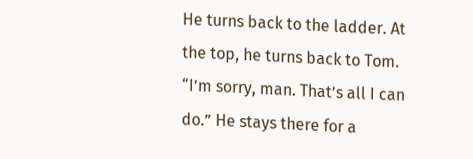He turns back to the ladder. At the top, he turns back to Tom. “I’m sorry, man. That’s all I can do.” He stays there for a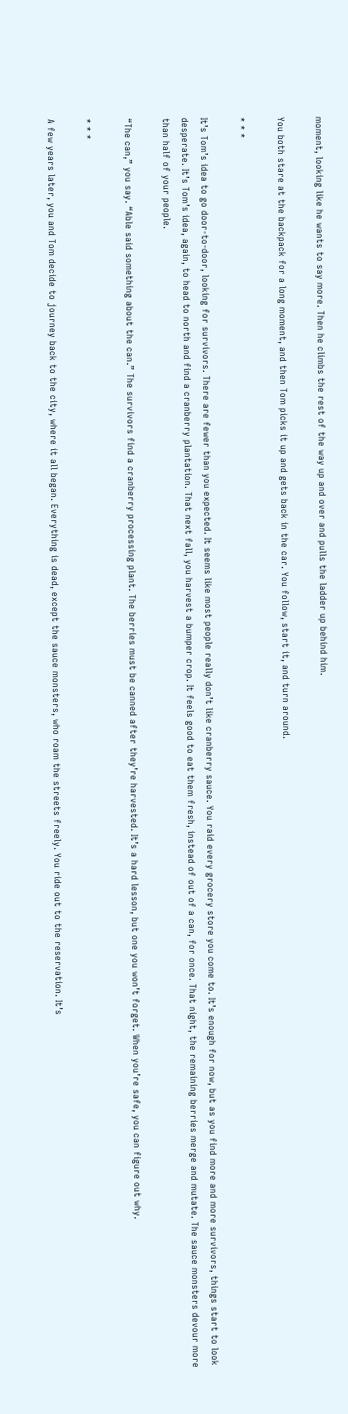moment, looking like he wants to say more. Then he climbs the rest of the way up and over and pulls the ladder up behind him.

You both stare at the backpack for a long moment, and then Tom picks it up and gets back in the car. You follow, start it, and turn around.

* * *

It’s Tom’s idea to go door-to-door, looking for survivors. There are fewer than you expected. It seems like most people really don’t like cranberry sauce. You raid every grocery store you come to. It’s enough for now, but as you find more and more survivors, things start to look desperate. It’s Tom’s idea, again, to head to north and find a cranberry plantation. That next fall, you harvest a bumper crop. It feels good to eat them fresh, instead of out of a can, for once. That night, the remaining berries merge and mutate. The sauce monsters devour more than half of your people.

“The can,” you say. “Able said something about the can.” The survivors find a cranberry processing plant. The berries must be canned after they’re harvested. It’s a hard lesson, but one you won’t forget. When you’re safe, you can figure out why.

* * *

A few years later, you and Tom decide to journey back to the city, where it all began. Everything is dead, except the sauce monsters, who roam the streets freely. You ride out to the reservation. It’s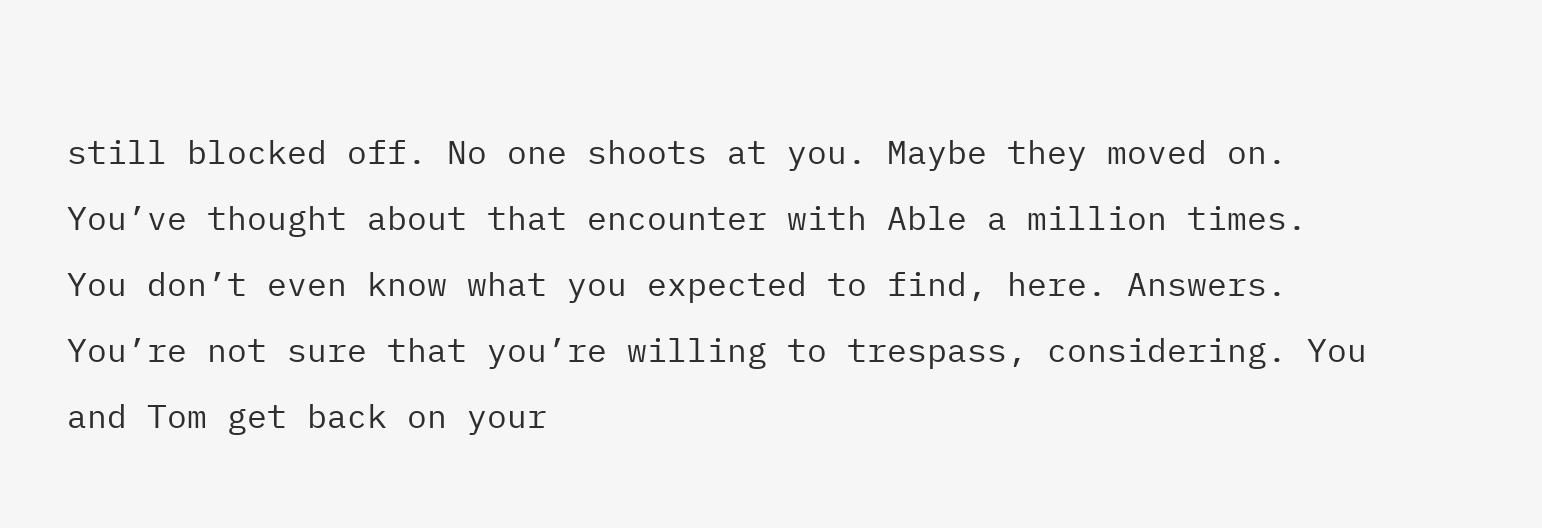still blocked off. No one shoots at you. Maybe they moved on. You’ve thought about that encounter with Able a million times. You don’t even know what you expected to find, here. Answers. You’re not sure that you’re willing to trespass, considering. You and Tom get back on your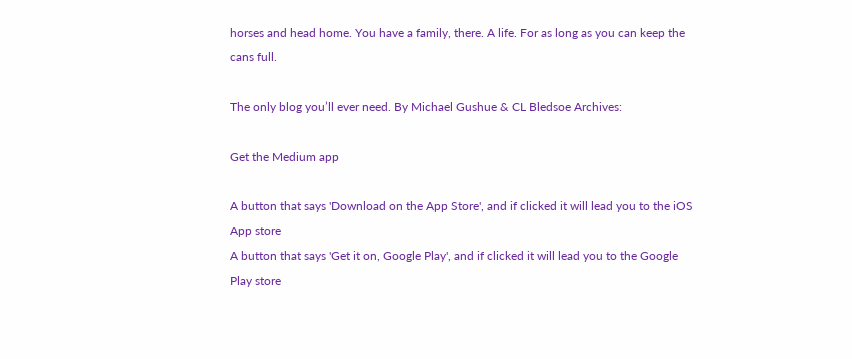horses and head home. You have a family, there. A life. For as long as you can keep the cans full.

The only blog you’ll ever need. By Michael Gushue & CL Bledsoe Archives:

Get the Medium app

A button that says 'Download on the App Store', and if clicked it will lead you to the iOS App store
A button that says 'Get it on, Google Play', and if clicked it will lead you to the Google Play store